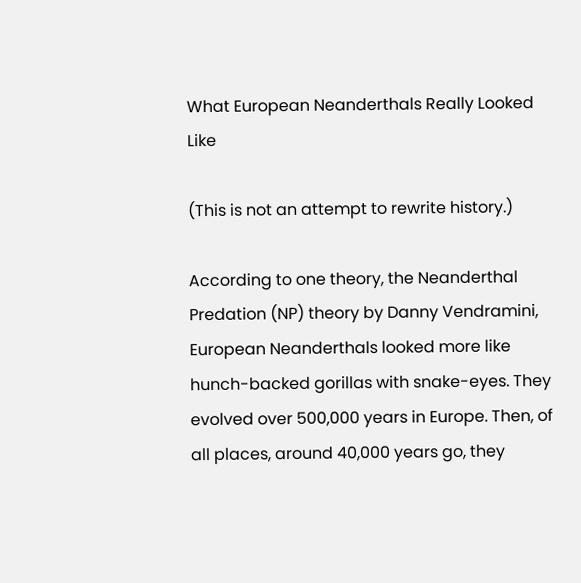What European Neanderthals Really Looked Like

(This is not an attempt to rewrite history.)

According to one theory, the Neanderthal Predation (NP) theory by Danny Vendramini, European Neanderthals looked more like hunch-backed gorillas with snake-eyes. They evolved over 500,000 years in Europe. Then, of all places, around 40,000 years go, they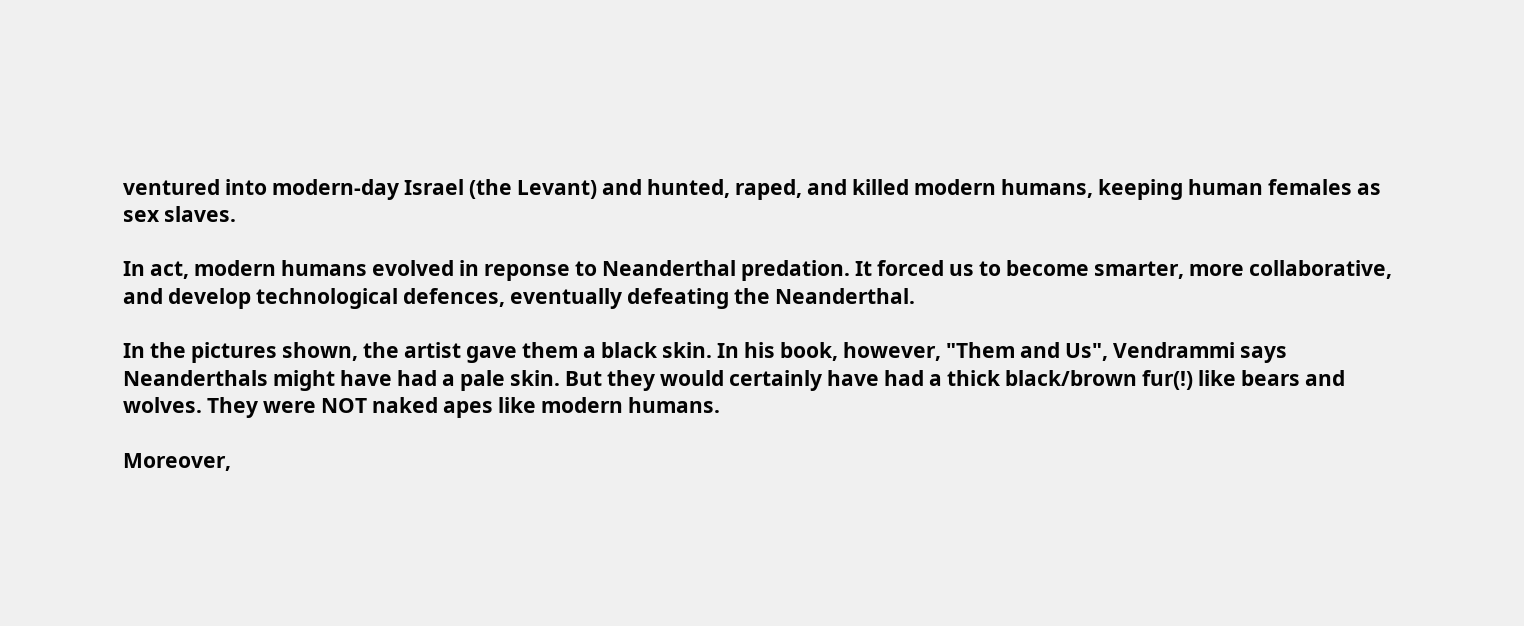ventured into modern-day Israel (the Levant) and hunted, raped, and killed modern humans, keeping human females as sex slaves.

In act, modern humans evolved in reponse to Neanderthal predation. It forced us to become smarter, more collaborative, and develop technological defences, eventually defeating the Neanderthal.

In the pictures shown, the artist gave them a black skin. In his book, however, "Them and Us", Vendrammi says Neanderthals might have had a pale skin. But they would certainly have had a thick black/brown fur(!) like bears and wolves. They were NOT naked apes like modern humans.

Moreover,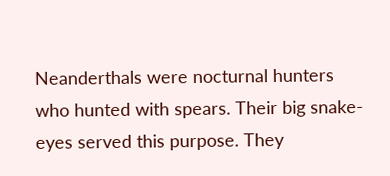Neanderthals were nocturnal hunters who hunted with spears. Their big snake-eyes served this purpose. They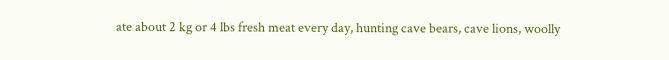ate about 2 kg or 4 lbs fresh meat every day, hunting cave bears, cave lions, woolly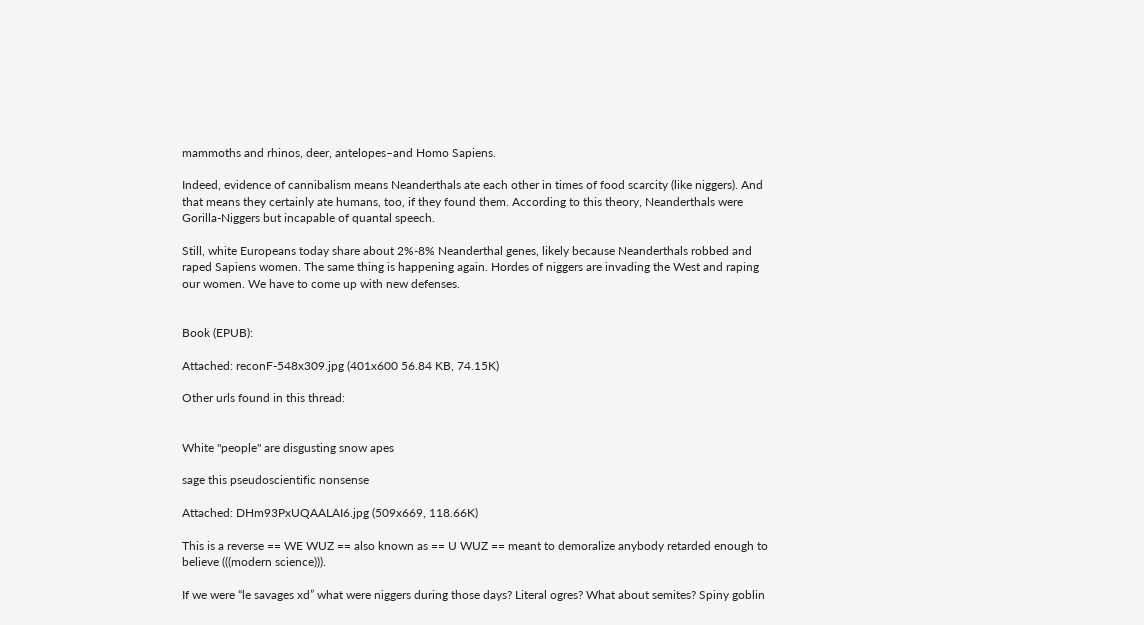mammoths and rhinos, deer, antelopes–and Homo Sapiens.

Indeed, evidence of cannibalism means Neanderthals ate each other in times of food scarcity (like niggers). And that means they certainly ate humans, too, if they found them. According to this theory, Neanderthals were Gorilla-Niggers but incapable of quantal speech.

Still, white Europeans today share about 2%-8% Neanderthal genes, likely because Neanderthals robbed and raped Sapiens women. The same thing is happening again. Hordes of niggers are invading the West and raping our women. We have to come up with new defenses.


Book (EPUB):

Attached: reconF-548x309.jpg (401x600 56.84 KB, 74.15K)

Other urls found in this thread:


White "people" are disgusting snow apes

sage this pseudoscientific nonsense

Attached: DHm93PxUQAALAI6.jpg (509x669, 118.66K)

This is a reverse == WE WUZ == also known as == U WUZ == meant to demoralize anybody retarded enough to believe (((modern science))).

If we were “le savages xd” what were niggers during those days? Literal ogres? What about semites? Spiny goblin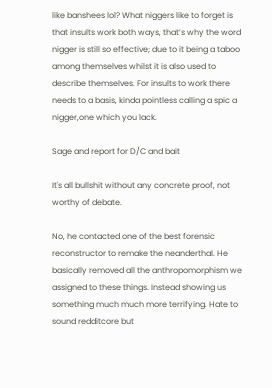like banshees lol? What niggers like to forget is that insults work both ways, that’s why the word nigger is still so effective; due to it being a taboo among themselves whilst it is also used to describe themselves. For insults to work there needs to a basis, kinda pointless calling a spic a nigger,one which you lack.

Sage and report for D/C and bait

It's all bullshit without any concrete proof, not worthy of debate.

No, he contacted one of the best forensic reconstructor to remake the neanderthal. He basically removed all the anthropomorphism we assigned to these things. Instead showing us something much much more terrifying. Hate to sound redditcore but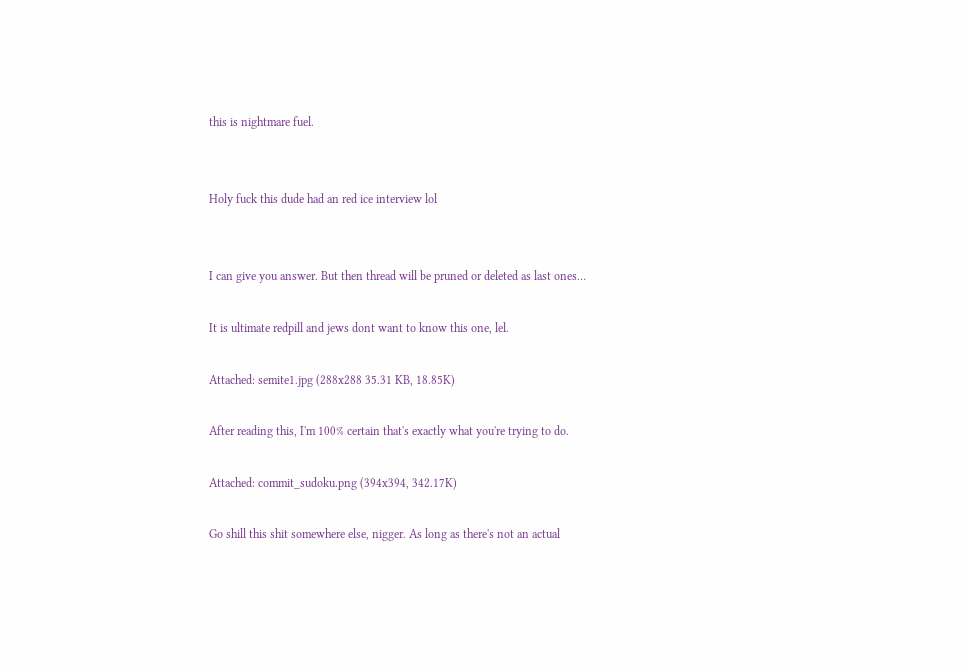this is nightmare fuel.


Holy fuck this dude had an red ice interview lol


I can give you answer. But then thread will be pruned or deleted as last ones…

It is ultimate redpill and jews dont want to know this one, lel.

Attached: semite1.jpg (288x288 35.31 KB, 18.85K)

After reading this, I'm 100% certain that's exactly what you're trying to do.

Attached: commit_sudoku.png (394x394, 342.17K)

Go shill this shit somewhere else, nigger. As long as there's not an actual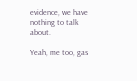evidence, we have nothing to talk about.

Yeah, me too, gas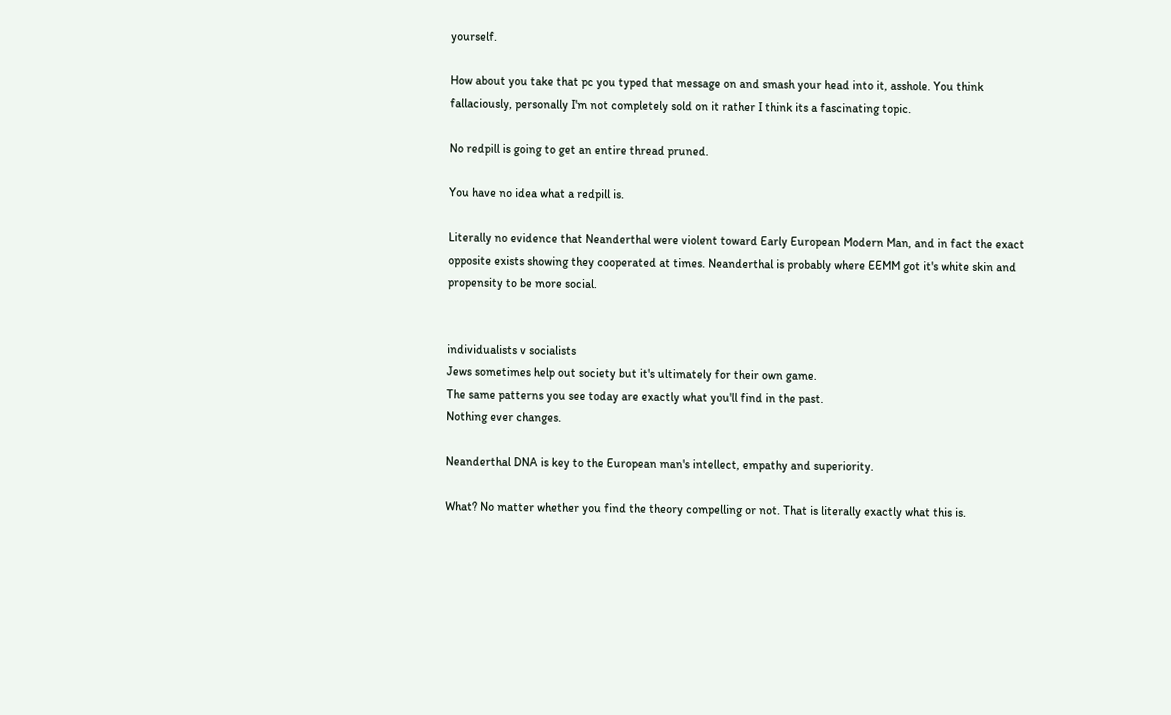yourself.

How about you take that pc you typed that message on and smash your head into it, asshole. You think fallaciously, personally I'm not completely sold on it rather I think its a fascinating topic.

No redpill is going to get an entire thread pruned.

You have no idea what a redpill is.

Literally no evidence that Neanderthal were violent toward Early European Modern Man, and in fact the exact opposite exists showing they cooperated at times. Neanderthal is probably where EEMM got it's white skin and propensity to be more social.


individualists v socialists
Jews sometimes help out society but it's ultimately for their own game.
The same patterns you see today are exactly what you'll find in the past.
Nothing ever changes.

Neanderthal DNA is key to the European man's intellect, empathy and superiority.

What? No matter whether you find the theory compelling or not. That is literally exactly what this is.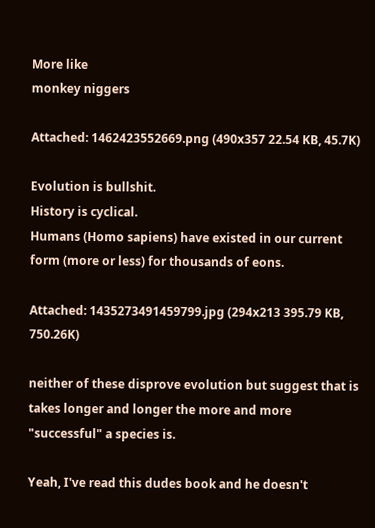More like
monkey niggers

Attached: 1462423552669.png (490x357 22.54 KB, 45.7K)

Evolution is bullshit.
History is cyclical.
Humans (Homo sapiens) have existed in our current form (more or less) for thousands of eons.

Attached: 1435273491459799.jpg (294x213 395.79 KB, 750.26K)

neither of these disprove evolution but suggest that is takes longer and longer the more and more "successful" a species is.

Yeah, I've read this dudes book and he doesn't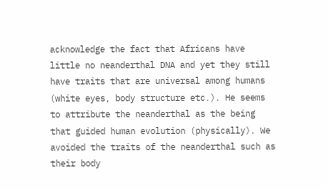acknowledge the fact that Africans have little no neanderthal DNA and yet they still have traits that are universal among humans (white eyes, body structure etc.). He seems to attribute the neanderthal as the being that guided human evolution (physically). We avoided the traits of the neanderthal such as their body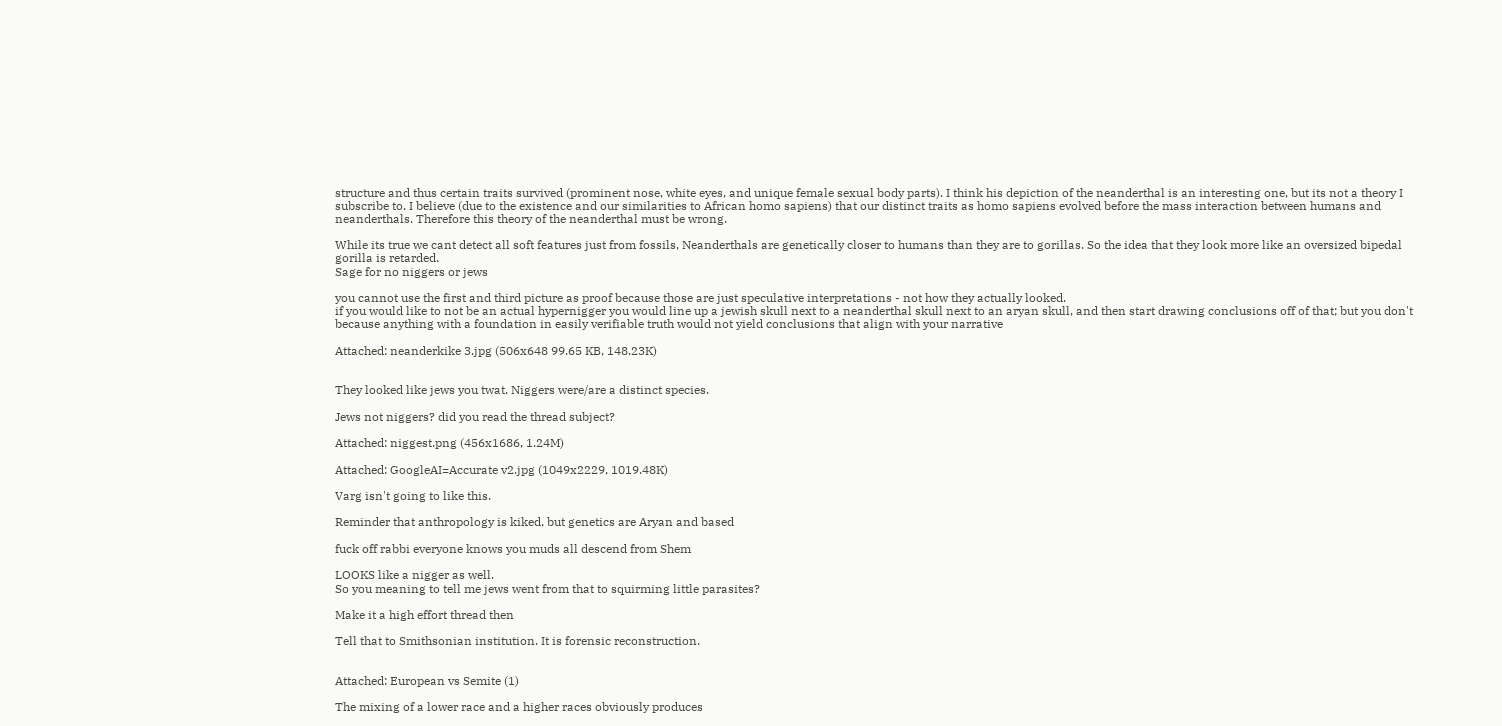structure and thus certain traits survived (prominent nose, white eyes, and unique female sexual body parts). I think his depiction of the neanderthal is an interesting one, but its not a theory I subscribe to. I believe (due to the existence and our similarities to African homo sapiens) that our distinct traits as homo sapiens evolved before the mass interaction between humans and neanderthals. Therefore this theory of the neanderthal must be wrong.

While its true we cant detect all soft features just from fossils, Neanderthals are genetically closer to humans than they are to gorillas. So the idea that they look more like an oversized bipedal gorilla is retarded.
Sage for no niggers or jews

you cannot use the first and third picture as proof because those are just speculative interpretations - not how they actually looked.
if you would like to not be an actual hypernigger you would line up a jewish skull next to a neanderthal skull next to an aryan skull, and then start drawing conclusions off of that; but you don't because anything with a foundation in easily verifiable truth would not yield conclusions that align with your narrative

Attached: neanderkike 3.jpg (506x648 99.65 KB, 148.23K)


They looked like jews you twat. Niggers were/are a distinct species.

Jews not niggers? did you read the thread subject?

Attached: niggest.png (456x1686, 1.24M)

Attached: GoogleAI=Accurate v2.jpg (1049x2229, 1019.48K)

Varg isn't going to like this.

Reminder that anthropology is kiked, but genetics are Aryan and based

fuck off rabbi everyone knows you muds all descend from Shem

LOOKS like a nigger as well.
So you meaning to tell me jews went from that to squirming little parasites?

Make it a high effort thread then

Tell that to Smithsonian institution. It is forensic reconstruction.


Attached: European vs Semite (1)

The mixing of a lower race and a higher races obviously produces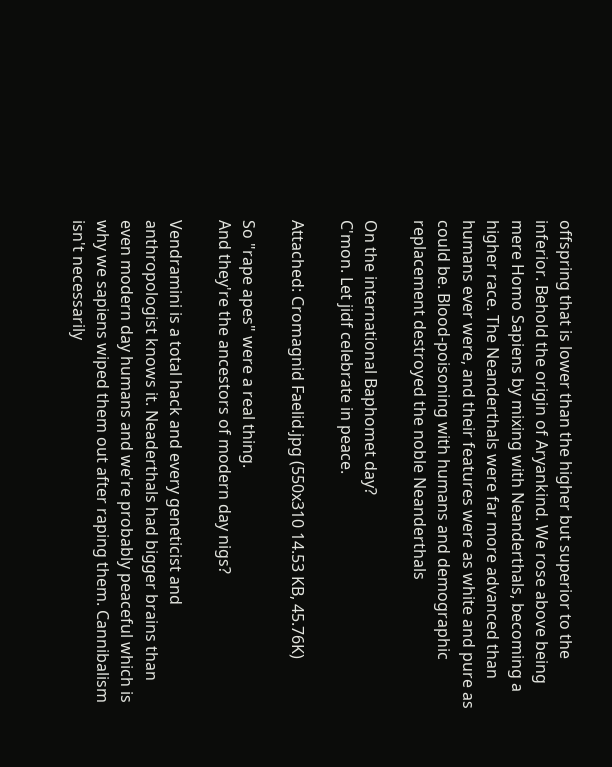offspring that is lower than the higher but superior to the inferior. Behold the origin of Aryankind. We rose above being mere Homo Sapiens by mixing with Neanderthals, becoming a higher race. The Neanderthals were far more advanced than humans ever were, and their features were as white and pure as could be. Blood-poisoning with humans and demographic replacement destroyed the noble Neanderthals

On the international Baphomet day?
C'mon. Let jidf celebrate in peace.

Attached: Cromagnid Faelid.jpg (550x310 14.53 KB, 45.76K)

So "rape apes" were a real thing.
And they're the ancestors of modern day nigs?

Vendramini is a total hack and every geneticist and anthropologist knows it. Neaderthals had bigger brains than even modern day humans and we're probably peaceful which is why we sapiens wiped them out after raping them. Cannibalism isn't necessarily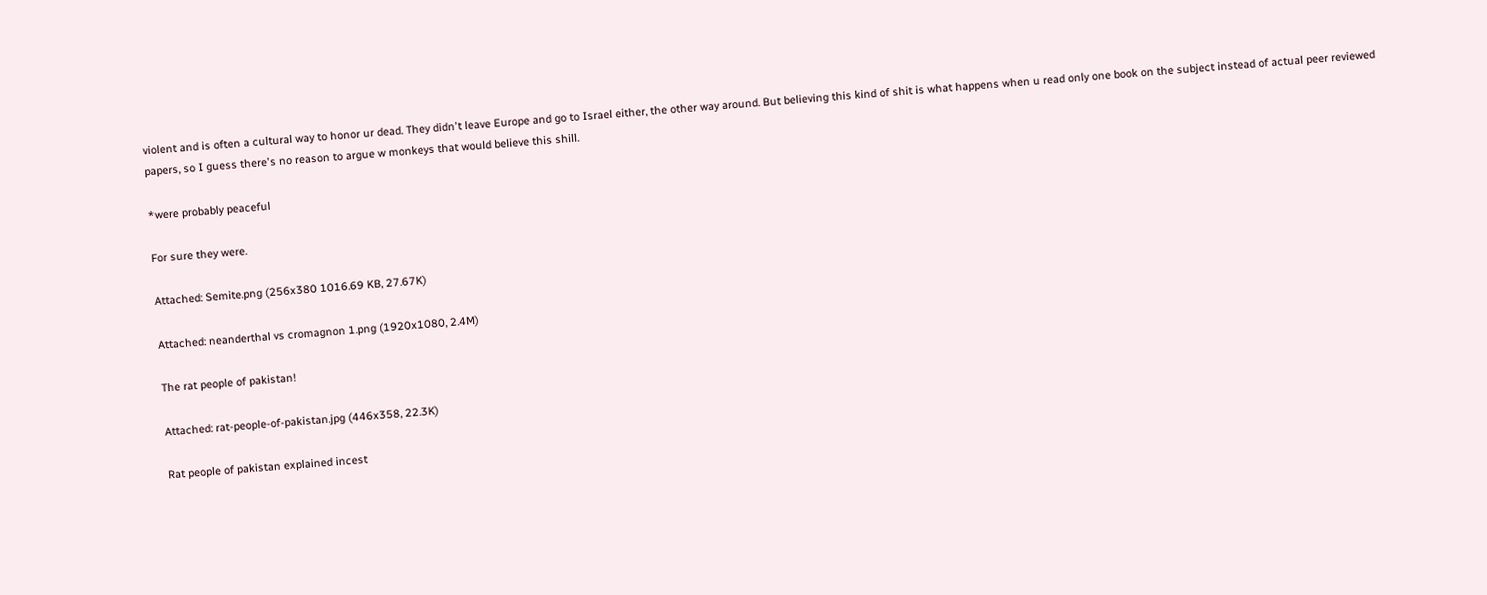violent and is often a cultural way to honor ur dead. They didn't leave Europe and go to Israel either, the other way around. But believing this kind of shit is what happens when u read only one book on the subject instead of actual peer reviewed papers, so I guess there's no reason to argue w monkeys that would believe this shill.

*were probably peaceful

For sure they were.

Attached: Semite.png (256x380 1016.69 KB, 27.67K)

Attached: neanderthal vs cromagnon 1.png (1920x1080, 2.4M)

The rat people of pakistan!

Attached: rat-people-of-pakistan.jpg (446x358, 22.3K)

Rat people of pakistan explained incest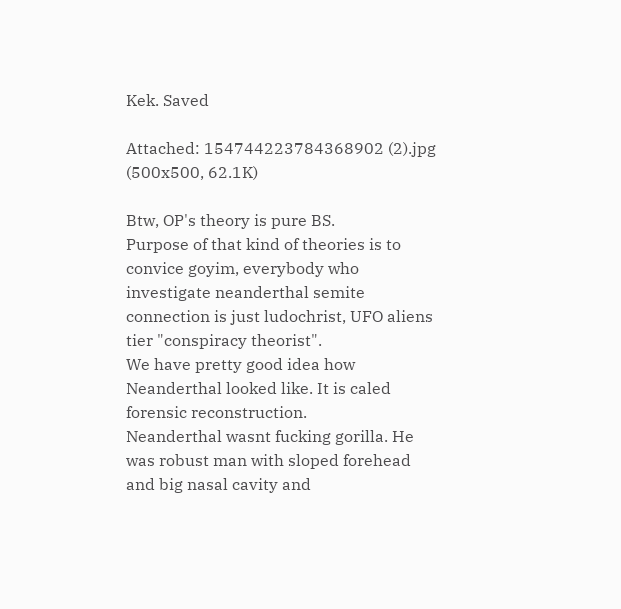Kek. Saved

Attached: 154744223784368902 (2).jpg (500x500, 62.1K)

Btw, OP's theory is pure BS.
Purpose of that kind of theories is to convice goyim, everybody who investigate neanderthal semite connection is just ludochrist, UFO aliens tier "conspiracy theorist".
We have pretty good idea how Neanderthal looked like. It is caled forensic reconstruction.
Neanderthal wasnt fucking gorilla. He was robust man with sloped forehead and big nasal cavity and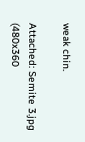weak chin.

Attached: Semite 3.jpg (480x360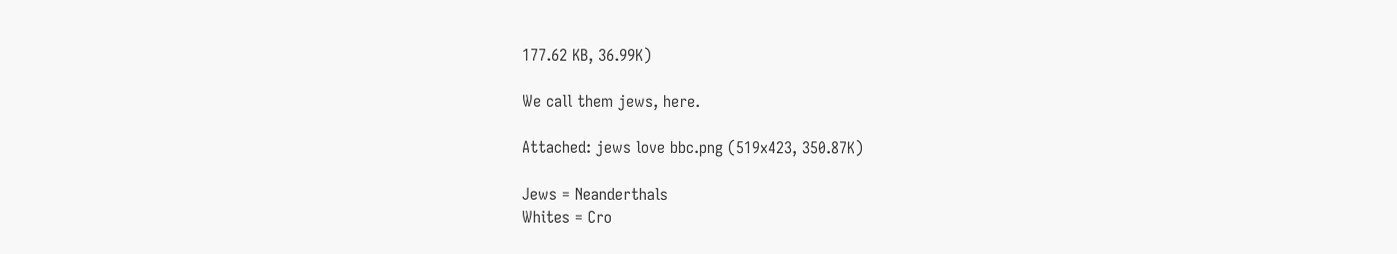177.62 KB, 36.99K)

We call them jews, here.

Attached: jews love bbc.png (519x423, 350.87K)

Jews = Neanderthals
Whites = Cro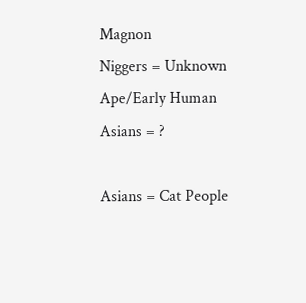Magnon
Niggers = Unknown Ape/Early Human
Asians = ?

Asians = Cat People